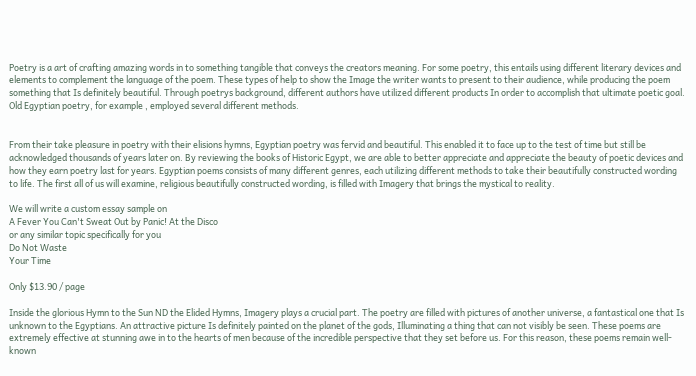Poetry is a art of crafting amazing words in to something tangible that conveys the creators meaning. For some poetry, this entails using different literary devices and elements to complement the language of the poem. These types of help to show the Image the writer wants to present to their audience, while producing the poem something that Is definitely beautiful. Through poetrys background, different authors have utilized different products In order to accomplish that ultimate poetic goal. Old Egyptian poetry, for example , employed several different methods.


From their take pleasure in poetry with their elisions hymns, Egyptian poetry was fervid and beautiful. This enabled it to face up to the test of time but still be acknowledged thousands of years later on. By reviewing the books of Historic Egypt, we are able to better appreciate and appreciate the beauty of poetic devices and how they earn poetry last for years. Egyptian poems consists of many different genres, each utilizing different methods to take their beautifully constructed wording to life. The first all of us will examine, religious beautifully constructed wording, is filled with Imagery that brings the mystical to reality.

We will write a custom essay sample on
A Fever You Can't Sweat Out by Panic! At the Disco
or any similar topic specifically for you
Do Not Waste
Your Time

Only $13.90 / page

Inside the glorious Hymn to the Sun ND the Elided Hymns, Imagery plays a crucial part. The poetry are filled with pictures of another universe, a fantastical one that Is unknown to the Egyptians. An attractive picture Is definitely painted on the planet of the gods, Illuminating a thing that can not visibly be seen. These poems are extremely effective at stunning awe in to the hearts of men because of the incredible perspective that they set before us. For this reason, these poems remain well-known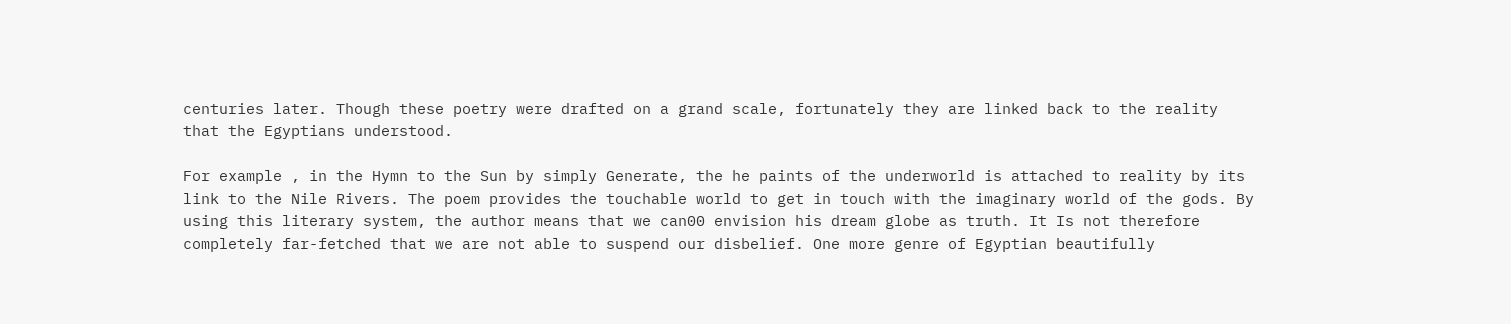centuries later. Though these poetry were drafted on a grand scale, fortunately they are linked back to the reality that the Egyptians understood.

For example , in the Hymn to the Sun by simply Generate, the he paints of the underworld is attached to reality by its link to the Nile Rivers. The poem provides the touchable world to get in touch with the imaginary world of the gods. By using this literary system, the author means that we can00 envision his dream globe as truth. It Is not therefore completely far-fetched that we are not able to suspend our disbelief. One more genre of Egyptian beautifully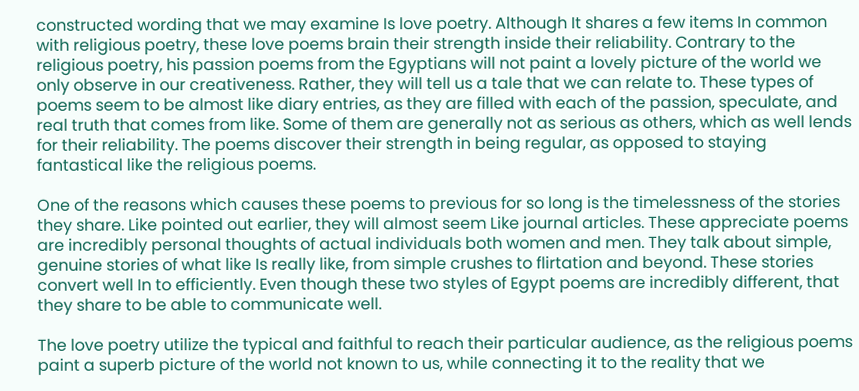constructed wording that we may examine Is love poetry. Although It shares a few items In common with religious poetry, these love poems brain their strength inside their reliability. Contrary to the religious poetry, his passion poems from the Egyptians will not paint a lovely picture of the world we only observe in our creativeness. Rather, they will tell us a tale that we can relate to. These types of poems seem to be almost like diary entries, as they are filled with each of the passion, speculate, and real truth that comes from like. Some of them are generally not as serious as others, which as well lends for their reliability. The poems discover their strength in being regular, as opposed to staying fantastical like the religious poems.

One of the reasons which causes these poems to previous for so long is the timelessness of the stories they share. Like pointed out earlier, they will almost seem Like journal articles. These appreciate poems are incredibly personal thoughts of actual individuals both women and men. They talk about simple, genuine stories of what like Is really like, from simple crushes to flirtation and beyond. These stories convert well In to efficiently. Even though these two styles of Egypt poems are incredibly different, that they share to be able to communicate well.

The love poetry utilize the typical and faithful to reach their particular audience, as the religious poems paint a superb picture of the world not known to us, while connecting it to the reality that we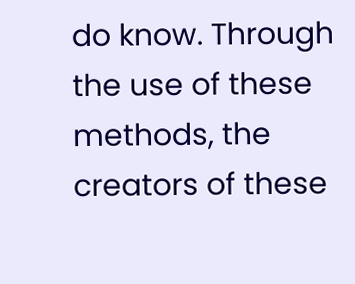do know. Through the use of these methods, the creators of these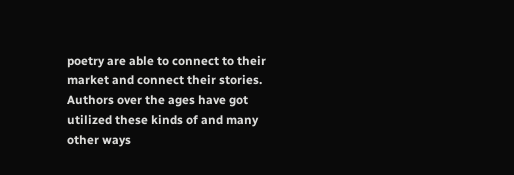poetry are able to connect to their market and connect their stories. Authors over the ages have got utilized these kinds of and many other ways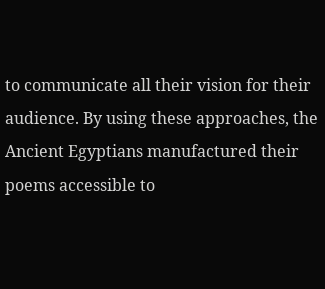to communicate all their vision for their audience. By using these approaches, the Ancient Egyptians manufactured their poems accessible to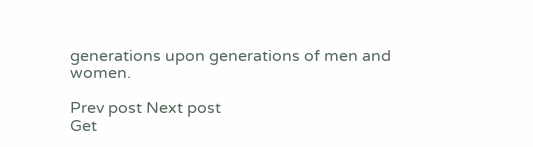generations upon generations of men and women.

Prev post Next post
Get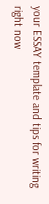your ESSAY template and tips for writing right now